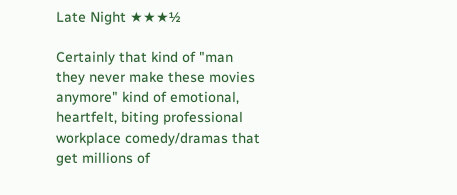Late Night ★★★½

Certainly that kind of "man they never make these movies anymore" kind of emotional, heartfelt, biting professional workplace comedy/dramas that get millions of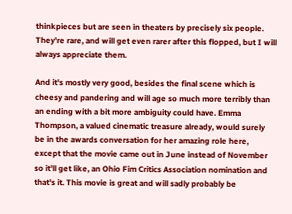thinkpieces but are seen in theaters by precisely six people. They're rare, and will get even rarer after this flopped, but I will always appreciate them.

And it's mostly very good, besides the final scene which is cheesy and pandering and will age so much more terribly than an ending with a bit more ambiguity could have. Emma Thompson, a valued cinematic treasure already, would surely be in the awards conversation for her amazing role here, except that the movie came out in June instead of November so it'll get like, an Ohio Fim Critics Association nomination and that's it. This movie is great and will sadly probably be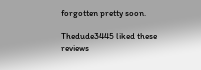forgotten pretty soon.

Thedude3445 liked these reviews